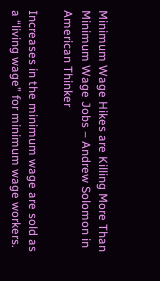Minimum Wage Hikes are Killing More Than Minimum Wage Jobs – Andrew Solomon in American Thinker

Increases in the minimum wage are sold as a “living wage” for minimum wage workers.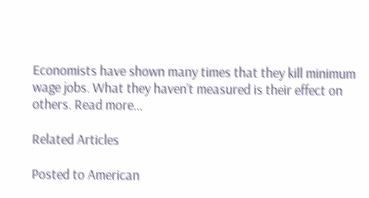Economists have shown many times that they kill minimum wage jobs. What they haven’t measured is their effect on others. Read more…

Related Articles

Posted to American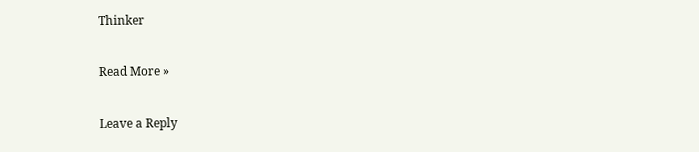Thinker

Read More »

Leave a Reply